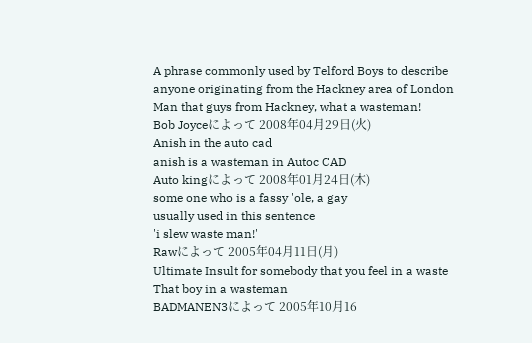A phrase commonly used by Telford Boys to describe anyone originating from the Hackney area of London
Man that guys from Hackney, what a wasteman!
Bob Joyceによって 2008年04月29日(火)
Anish in the auto cad
anish is a wasteman in Autoc CAD
Auto kingによって 2008年01月24日(木)
some one who is a fassy 'ole, a gay
usually used in this sentence
'i slew waste man!'
Rawによって 2005年04月11日(月)
Ultimate Insult for somebody that you feel in a waste
That boy in a wasteman
BADMANEN3によって 2005年10月16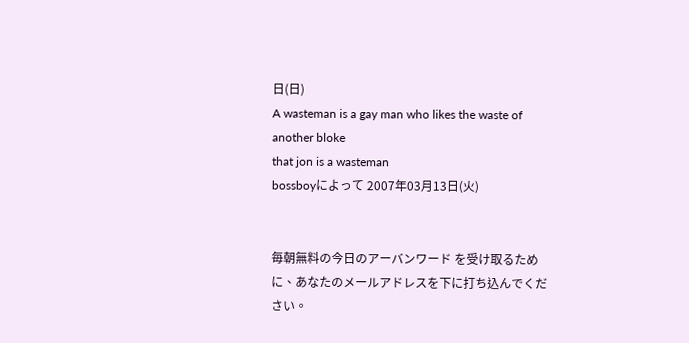日(日)
A wasteman is a gay man who likes the waste of another bloke
that jon is a wasteman
bossboyによって 2007年03月13日(火)


毎朝無料の今日のアーバンワード を受け取るために、あなたのメールアドレスを下に打ち込んでください。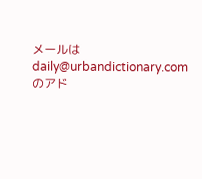メールは daily@urbandictionary.com のアド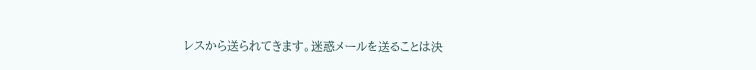レスから送られてきます。迷惑メールを送ることは決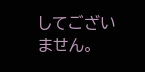してございません。